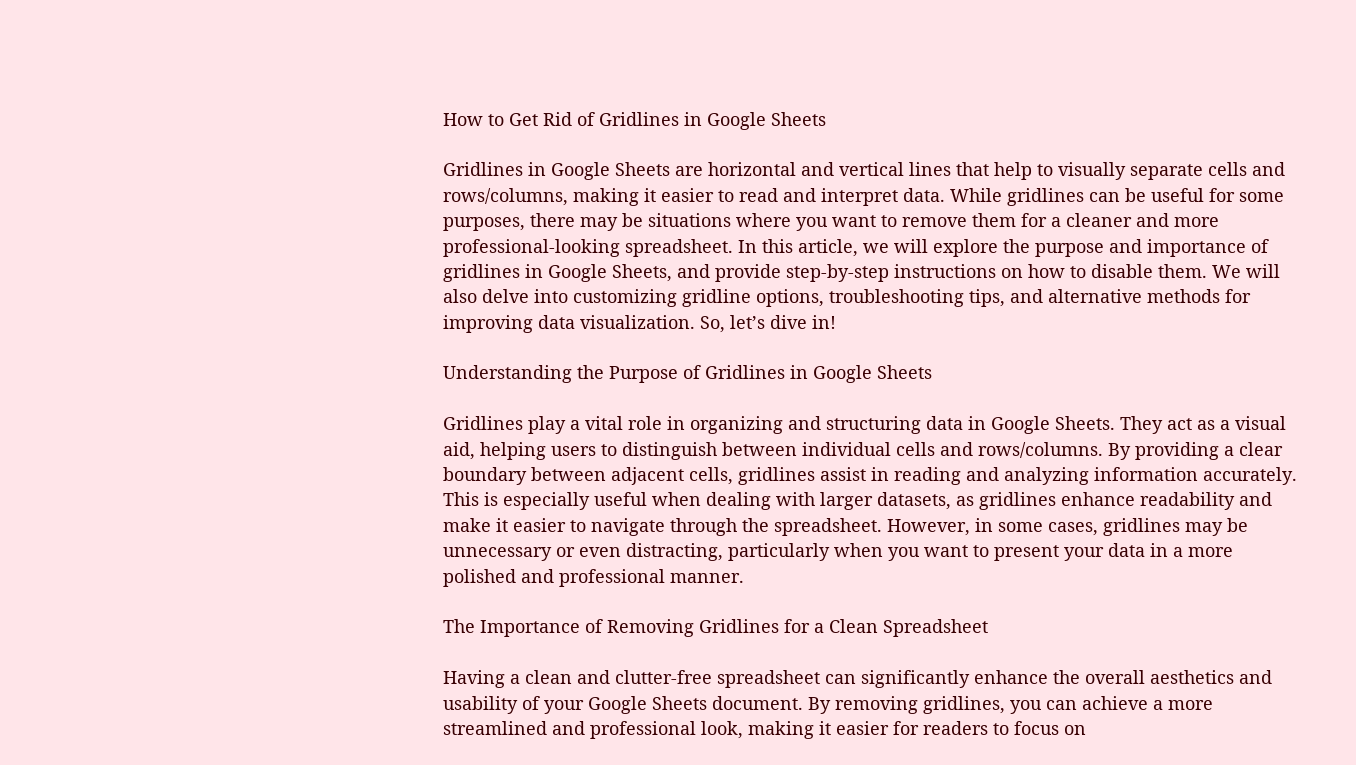How to Get Rid of Gridlines in Google Sheets

Gridlines in Google Sheets are horizontal and vertical lines that help to visually separate cells and rows/columns, making it easier to read and interpret data. While gridlines can be useful for some purposes, there may be situations where you want to remove them for a cleaner and more professional-looking spreadsheet. In this article, we will explore the purpose and importance of gridlines in Google Sheets, and provide step-by-step instructions on how to disable them. We will also delve into customizing gridline options, troubleshooting tips, and alternative methods for improving data visualization. So, let’s dive in!

Understanding the Purpose of Gridlines in Google Sheets

Gridlines play a vital role in organizing and structuring data in Google Sheets. They act as a visual aid, helping users to distinguish between individual cells and rows/columns. By providing a clear boundary between adjacent cells, gridlines assist in reading and analyzing information accurately. This is especially useful when dealing with larger datasets, as gridlines enhance readability and make it easier to navigate through the spreadsheet. However, in some cases, gridlines may be unnecessary or even distracting, particularly when you want to present your data in a more polished and professional manner.

The Importance of Removing Gridlines for a Clean Spreadsheet

Having a clean and clutter-free spreadsheet can significantly enhance the overall aesthetics and usability of your Google Sheets document. By removing gridlines, you can achieve a more streamlined and professional look, making it easier for readers to focus on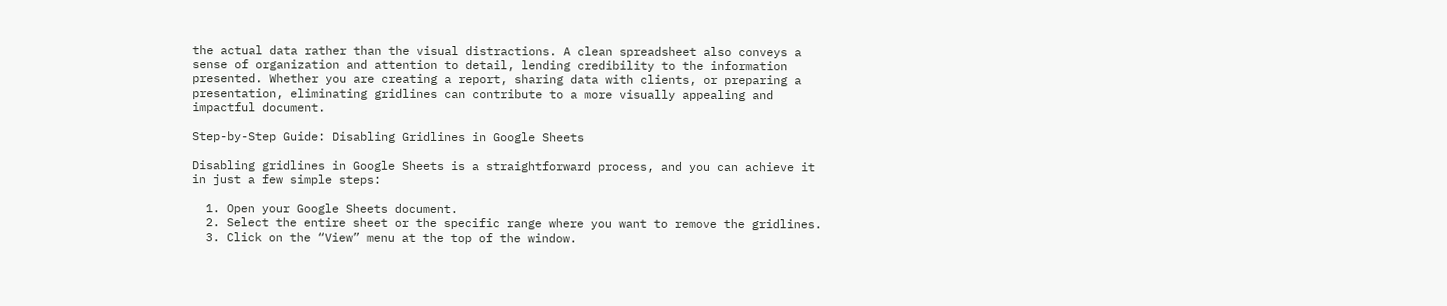the actual data rather than the visual distractions. A clean spreadsheet also conveys a sense of organization and attention to detail, lending credibility to the information presented. Whether you are creating a report, sharing data with clients, or preparing a presentation, eliminating gridlines can contribute to a more visually appealing and impactful document.

Step-by-Step Guide: Disabling Gridlines in Google Sheets

Disabling gridlines in Google Sheets is a straightforward process, and you can achieve it in just a few simple steps:

  1. Open your Google Sheets document.
  2. Select the entire sheet or the specific range where you want to remove the gridlines.
  3. Click on the “View” menu at the top of the window.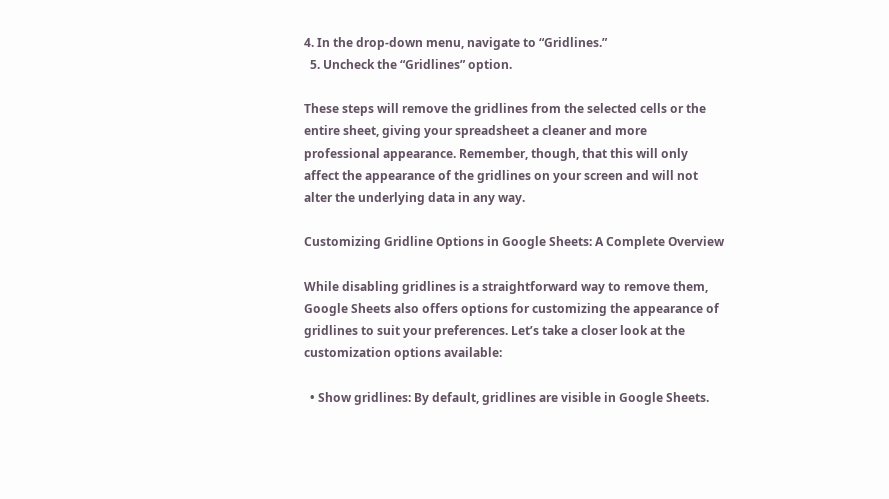4. In the drop-down menu, navigate to “Gridlines.”
  5. Uncheck the “Gridlines” option.

These steps will remove the gridlines from the selected cells or the entire sheet, giving your spreadsheet a cleaner and more professional appearance. Remember, though, that this will only affect the appearance of the gridlines on your screen and will not alter the underlying data in any way.

Customizing Gridline Options in Google Sheets: A Complete Overview

While disabling gridlines is a straightforward way to remove them, Google Sheets also offers options for customizing the appearance of gridlines to suit your preferences. Let’s take a closer look at the customization options available:

  • Show gridlines: By default, gridlines are visible in Google Sheets.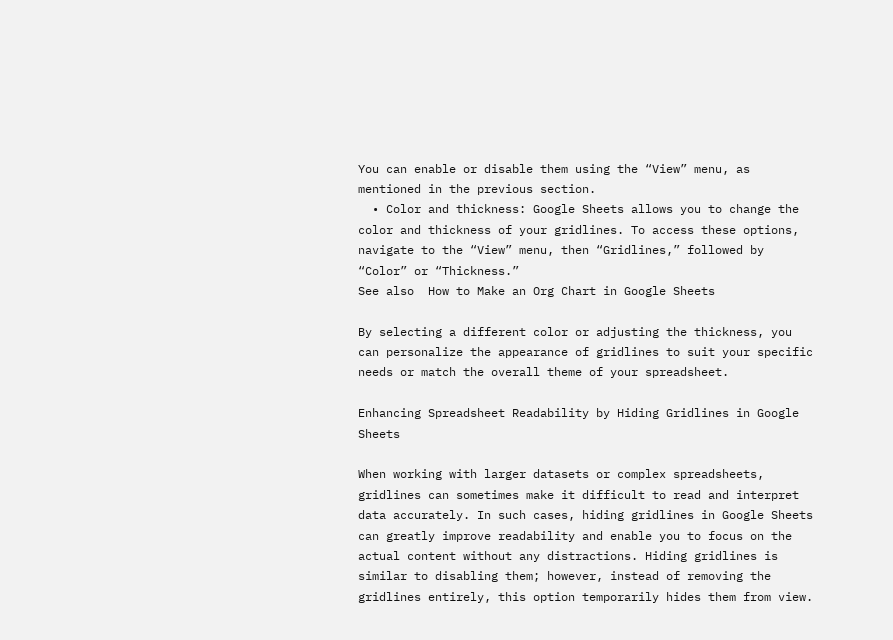You can enable or disable them using the “View” menu, as mentioned in the previous section.
  • Color and thickness: Google Sheets allows you to change the color and thickness of your gridlines. To access these options, navigate to the “View” menu, then “Gridlines,” followed by “Color” or “Thickness.”
See also  How to Make an Org Chart in Google Sheets

By selecting a different color or adjusting the thickness, you can personalize the appearance of gridlines to suit your specific needs or match the overall theme of your spreadsheet.

Enhancing Spreadsheet Readability by Hiding Gridlines in Google Sheets

When working with larger datasets or complex spreadsheets, gridlines can sometimes make it difficult to read and interpret data accurately. In such cases, hiding gridlines in Google Sheets can greatly improve readability and enable you to focus on the actual content without any distractions. Hiding gridlines is similar to disabling them; however, instead of removing the gridlines entirely, this option temporarily hides them from view.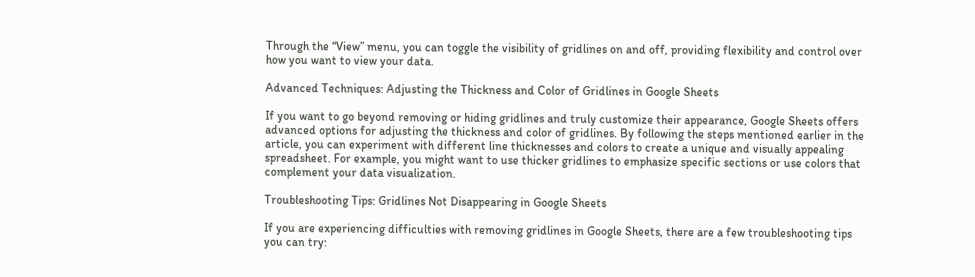Through the “View” menu, you can toggle the visibility of gridlines on and off, providing flexibility and control over how you want to view your data.

Advanced Techniques: Adjusting the Thickness and Color of Gridlines in Google Sheets

If you want to go beyond removing or hiding gridlines and truly customize their appearance, Google Sheets offers advanced options for adjusting the thickness and color of gridlines. By following the steps mentioned earlier in the article, you can experiment with different line thicknesses and colors to create a unique and visually appealing spreadsheet. For example, you might want to use thicker gridlines to emphasize specific sections or use colors that complement your data visualization.

Troubleshooting Tips: Gridlines Not Disappearing in Google Sheets

If you are experiencing difficulties with removing gridlines in Google Sheets, there are a few troubleshooting tips you can try: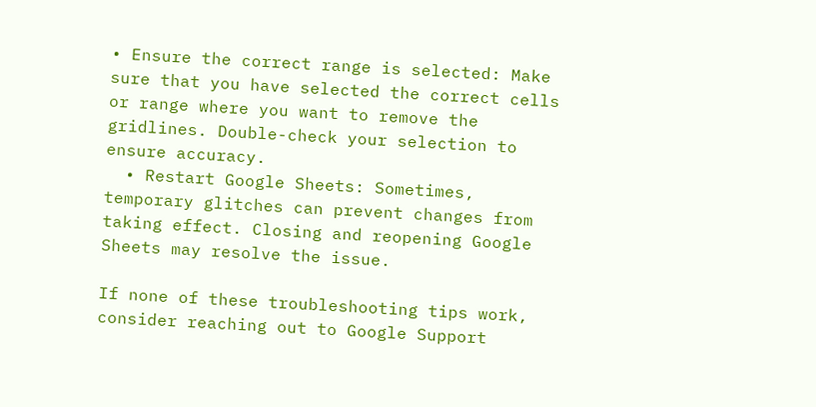• Ensure the correct range is selected: Make sure that you have selected the correct cells or range where you want to remove the gridlines. Double-check your selection to ensure accuracy.
  • Restart Google Sheets: Sometimes, temporary glitches can prevent changes from taking effect. Closing and reopening Google Sheets may resolve the issue.

If none of these troubleshooting tips work, consider reaching out to Google Support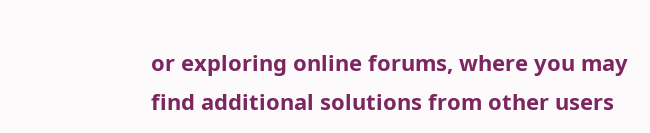or exploring online forums, where you may find additional solutions from other users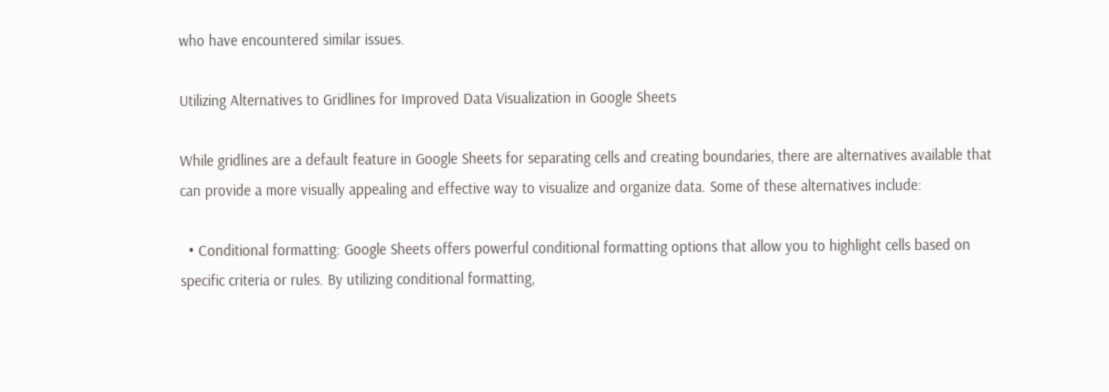who have encountered similar issues.

Utilizing Alternatives to Gridlines for Improved Data Visualization in Google Sheets

While gridlines are a default feature in Google Sheets for separating cells and creating boundaries, there are alternatives available that can provide a more visually appealing and effective way to visualize and organize data. Some of these alternatives include:

  • Conditional formatting: Google Sheets offers powerful conditional formatting options that allow you to highlight cells based on specific criteria or rules. By utilizing conditional formatting,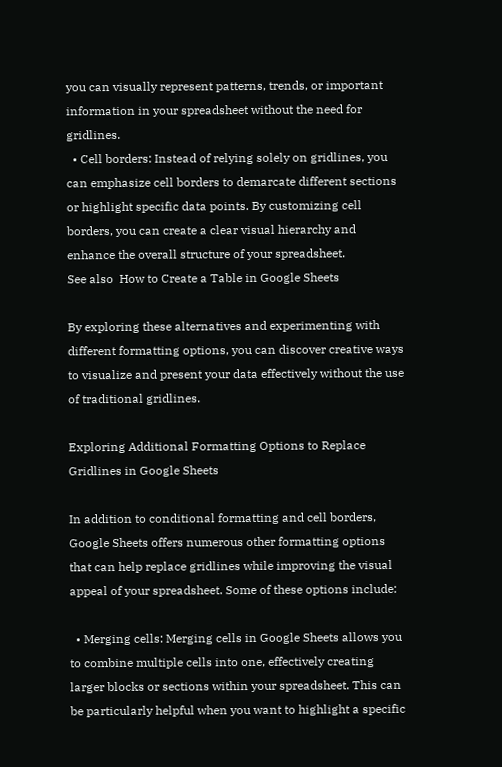you can visually represent patterns, trends, or important information in your spreadsheet without the need for gridlines.
  • Cell borders: Instead of relying solely on gridlines, you can emphasize cell borders to demarcate different sections or highlight specific data points. By customizing cell borders, you can create a clear visual hierarchy and enhance the overall structure of your spreadsheet.
See also  How to Create a Table in Google Sheets

By exploring these alternatives and experimenting with different formatting options, you can discover creative ways to visualize and present your data effectively without the use of traditional gridlines.

Exploring Additional Formatting Options to Replace Gridlines in Google Sheets

In addition to conditional formatting and cell borders, Google Sheets offers numerous other formatting options that can help replace gridlines while improving the visual appeal of your spreadsheet. Some of these options include:

  • Merging cells: Merging cells in Google Sheets allows you to combine multiple cells into one, effectively creating larger blocks or sections within your spreadsheet. This can be particularly helpful when you want to highlight a specific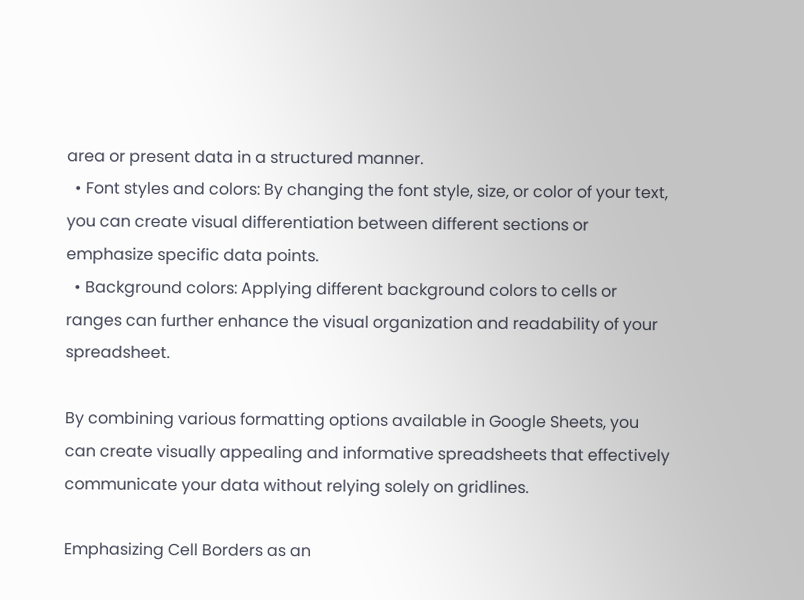area or present data in a structured manner.
  • Font styles and colors: By changing the font style, size, or color of your text, you can create visual differentiation between different sections or emphasize specific data points.
  • Background colors: Applying different background colors to cells or ranges can further enhance the visual organization and readability of your spreadsheet.

By combining various formatting options available in Google Sheets, you can create visually appealing and informative spreadsheets that effectively communicate your data without relying solely on gridlines.

Emphasizing Cell Borders as an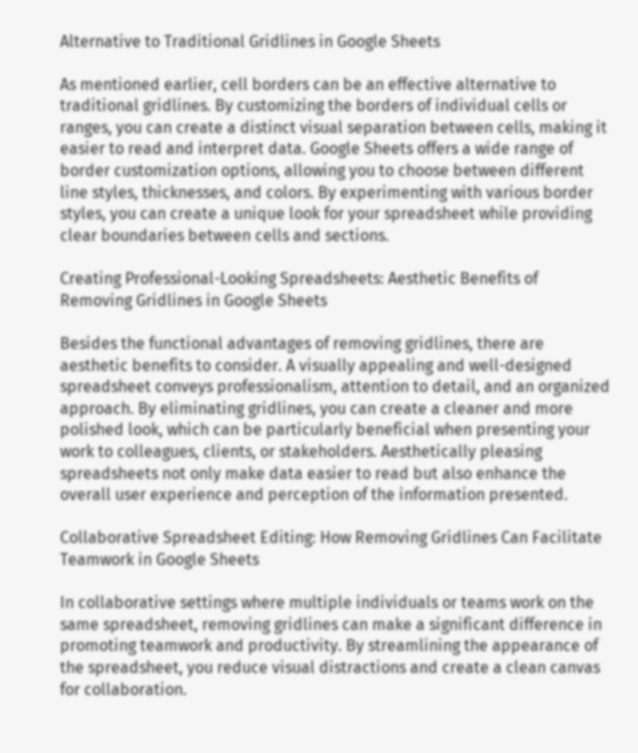Alternative to Traditional Gridlines in Google Sheets

As mentioned earlier, cell borders can be an effective alternative to traditional gridlines. By customizing the borders of individual cells or ranges, you can create a distinct visual separation between cells, making it easier to read and interpret data. Google Sheets offers a wide range of border customization options, allowing you to choose between different line styles, thicknesses, and colors. By experimenting with various border styles, you can create a unique look for your spreadsheet while providing clear boundaries between cells and sections.

Creating Professional-Looking Spreadsheets: Aesthetic Benefits of Removing Gridlines in Google Sheets

Besides the functional advantages of removing gridlines, there are aesthetic benefits to consider. A visually appealing and well-designed spreadsheet conveys professionalism, attention to detail, and an organized approach. By eliminating gridlines, you can create a cleaner and more polished look, which can be particularly beneficial when presenting your work to colleagues, clients, or stakeholders. Aesthetically pleasing spreadsheets not only make data easier to read but also enhance the overall user experience and perception of the information presented.

Collaborative Spreadsheet Editing: How Removing Gridlines Can Facilitate Teamwork in Google Sheets

In collaborative settings where multiple individuals or teams work on the same spreadsheet, removing gridlines can make a significant difference in promoting teamwork and productivity. By streamlining the appearance of the spreadsheet, you reduce visual distractions and create a clean canvas for collaboration.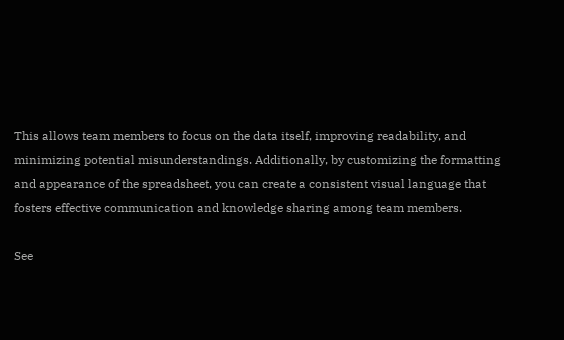This allows team members to focus on the data itself, improving readability, and minimizing potential misunderstandings. Additionally, by customizing the formatting and appearance of the spreadsheet, you can create a consistent visual language that fosters effective communication and knowledge sharing among team members.

See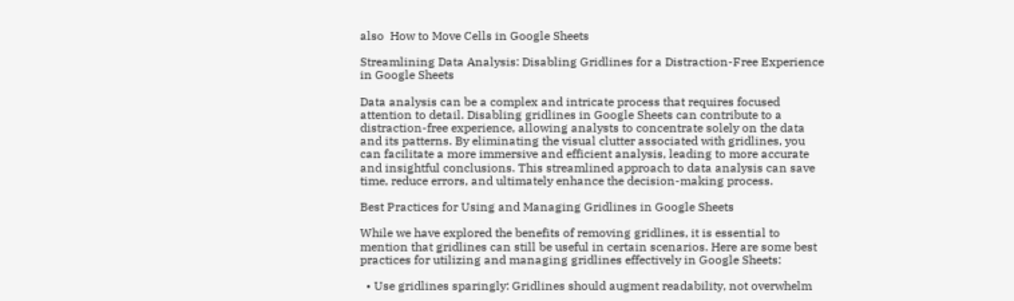also  How to Move Cells in Google Sheets

Streamlining Data Analysis: Disabling Gridlines for a Distraction-Free Experience in Google Sheets

Data analysis can be a complex and intricate process that requires focused attention to detail. Disabling gridlines in Google Sheets can contribute to a distraction-free experience, allowing analysts to concentrate solely on the data and its patterns. By eliminating the visual clutter associated with gridlines, you can facilitate a more immersive and efficient analysis, leading to more accurate and insightful conclusions. This streamlined approach to data analysis can save time, reduce errors, and ultimately enhance the decision-making process.

Best Practices for Using and Managing Gridlines in Google Sheets

While we have explored the benefits of removing gridlines, it is essential to mention that gridlines can still be useful in certain scenarios. Here are some best practices for utilizing and managing gridlines effectively in Google Sheets:

  • Use gridlines sparingly: Gridlines should augment readability, not overwhelm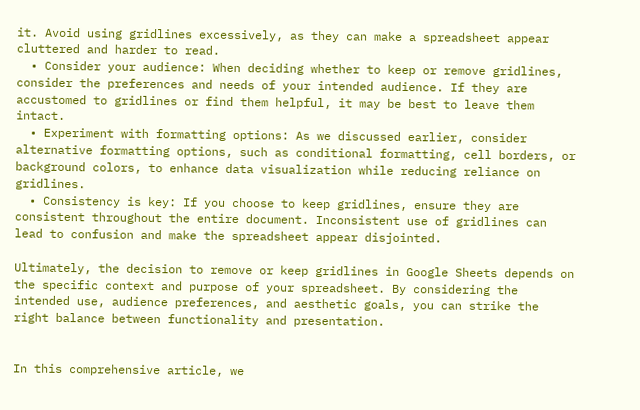it. Avoid using gridlines excessively, as they can make a spreadsheet appear cluttered and harder to read.
  • Consider your audience: When deciding whether to keep or remove gridlines, consider the preferences and needs of your intended audience. If they are accustomed to gridlines or find them helpful, it may be best to leave them intact.
  • Experiment with formatting options: As we discussed earlier, consider alternative formatting options, such as conditional formatting, cell borders, or background colors, to enhance data visualization while reducing reliance on gridlines.
  • Consistency is key: If you choose to keep gridlines, ensure they are consistent throughout the entire document. Inconsistent use of gridlines can lead to confusion and make the spreadsheet appear disjointed.

Ultimately, the decision to remove or keep gridlines in Google Sheets depends on the specific context and purpose of your spreadsheet. By considering the intended use, audience preferences, and aesthetic goals, you can strike the right balance between functionality and presentation.


In this comprehensive article, we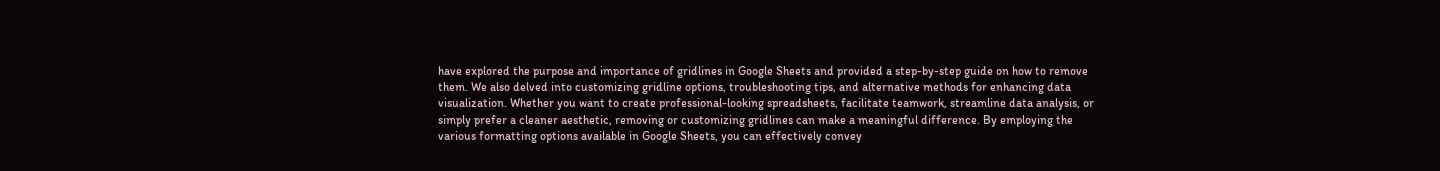have explored the purpose and importance of gridlines in Google Sheets and provided a step-by-step guide on how to remove them. We also delved into customizing gridline options, troubleshooting tips, and alternative methods for enhancing data visualization. Whether you want to create professional-looking spreadsheets, facilitate teamwork, streamline data analysis, or simply prefer a cleaner aesthetic, removing or customizing gridlines can make a meaningful difference. By employing the various formatting options available in Google Sheets, you can effectively convey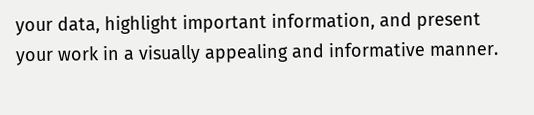your data, highlight important information, and present your work in a visually appealing and informative manner.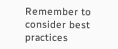Remember to consider best practices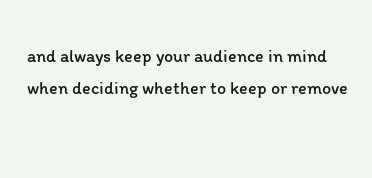and always keep your audience in mind when deciding whether to keep or remove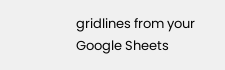gridlines from your Google Sheets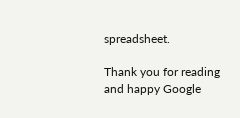spreadsheet.

Thank you for reading and happy Google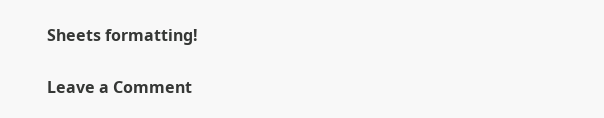Sheets formatting!

Leave a Comment